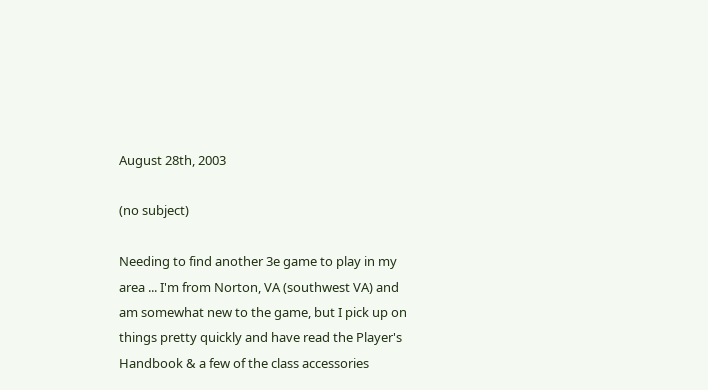August 28th, 2003

(no subject)

Needing to find another 3e game to play in my area ... I'm from Norton, VA (southwest VA) and am somewhat new to the game, but I pick up on things pretty quickly and have read the Player's Handbook & a few of the class accessories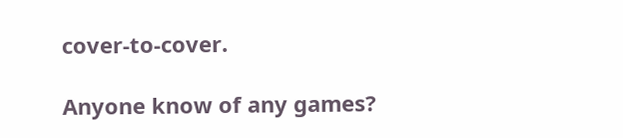cover-to-cover.

Anyone know of any games?